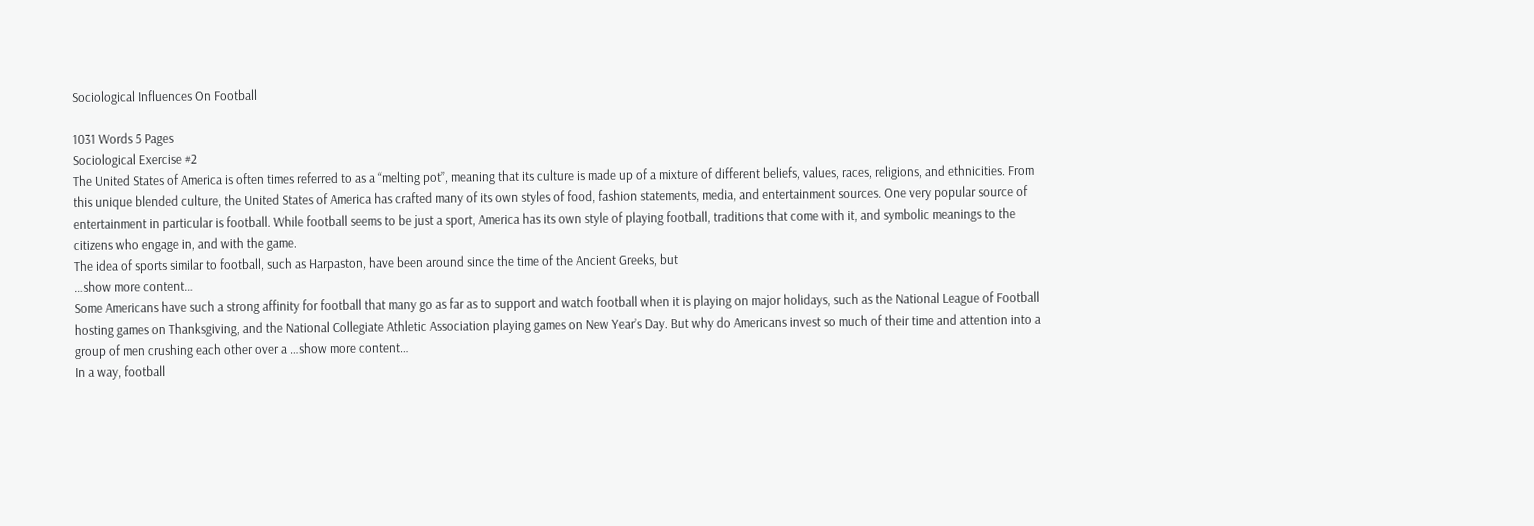Sociological Influences On Football

1031 Words 5 Pages
Sociological Exercise #2
The United States of America is often times referred to as a “melting pot”, meaning that its culture is made up of a mixture of different beliefs, values, races, religions, and ethnicities. From this unique blended culture, the United States of America has crafted many of its own styles of food, fashion statements, media, and entertainment sources. One very popular source of entertainment in particular is football. While football seems to be just a sport, America has its own style of playing football, traditions that come with it, and symbolic meanings to the citizens who engage in, and with the game.
The idea of sports similar to football, such as Harpaston, have been around since the time of the Ancient Greeks, but
…show more content…
Some Americans have such a strong affinity for football that many go as far as to support and watch football when it is playing on major holidays, such as the National League of Football hosting games on Thanksgiving, and the National Collegiate Athletic Association playing games on New Year’s Day. But why do Americans invest so much of their time and attention into a group of men crushing each other over a …show more content…
In a way, football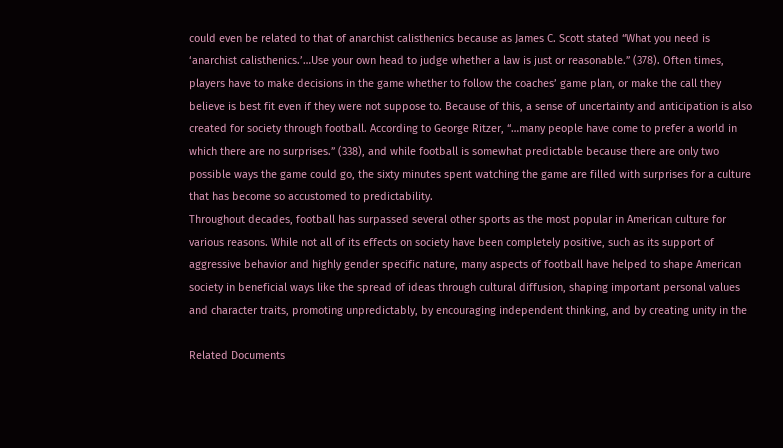could even be related to that of anarchist calisthenics because as James C. Scott stated “What you need is ‘anarchist calisthenics.’…Use your own head to judge whether a law is just or reasonable.” (378). Often times, players have to make decisions in the game whether to follow the coaches’ game plan, or make the call they believe is best fit even if they were not suppose to. Because of this, a sense of uncertainty and anticipation is also created for society through football. According to George Ritzer, “…many people have come to prefer a world in which there are no surprises.” (338), and while football is somewhat predictable because there are only two possible ways the game could go, the sixty minutes spent watching the game are filled with surprises for a culture that has become so accustomed to predictability.
Throughout decades, football has surpassed several other sports as the most popular in American culture for various reasons. While not all of its effects on society have been completely positive, such as its support of aggressive behavior and highly gender specific nature, many aspects of football have helped to shape American society in beneficial ways like the spread of ideas through cultural diffusion, shaping important personal values and character traits, promoting unpredictably, by encouraging independent thinking, and by creating unity in the

Related Documents